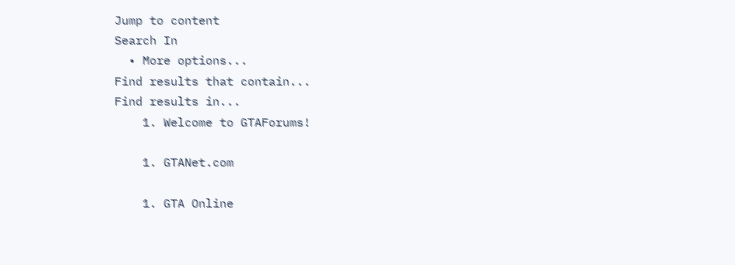Jump to content
Search In
  • More options...
Find results that contain...
Find results in...
    1. Welcome to GTAForums!

    1. GTANet.com

    1. GTA Online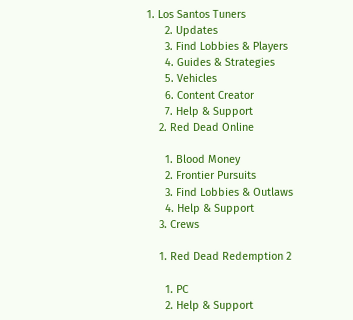1. Los Santos Tuners
      2. Updates
      3. Find Lobbies & Players
      4. Guides & Strategies
      5. Vehicles
      6. Content Creator
      7. Help & Support
    2. Red Dead Online

      1. Blood Money
      2. Frontier Pursuits
      3. Find Lobbies & Outlaws
      4. Help & Support
    3. Crews

    1. Red Dead Redemption 2

      1. PC
      2. Help & Support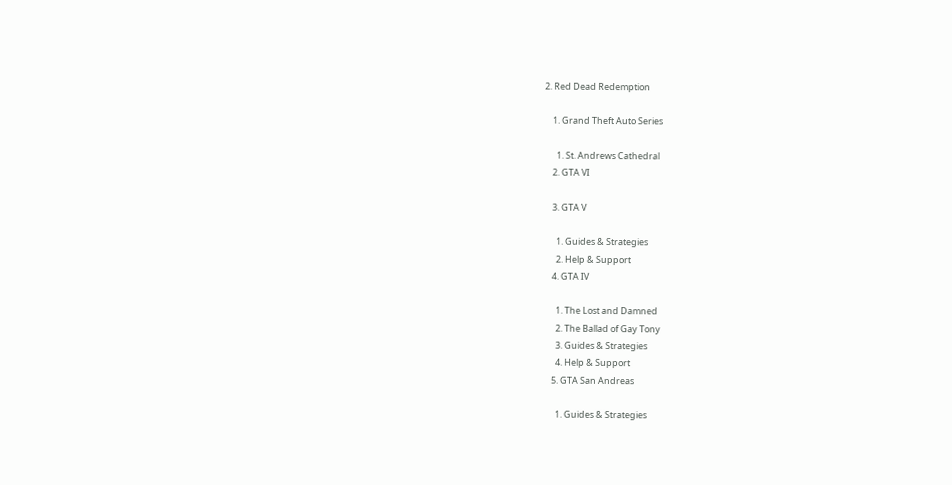2. Red Dead Redemption

    1. Grand Theft Auto Series

      1. St. Andrews Cathedral
    2. GTA VI

    3. GTA V

      1. Guides & Strategies
      2. Help & Support
    4. GTA IV

      1. The Lost and Damned
      2. The Ballad of Gay Tony
      3. Guides & Strategies
      4. Help & Support
    5. GTA San Andreas

      1. Guides & Strategies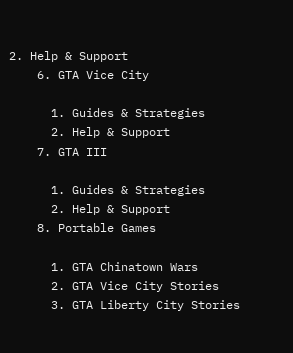2. Help & Support
    6. GTA Vice City

      1. Guides & Strategies
      2. Help & Support
    7. GTA III

      1. Guides & Strategies
      2. Help & Support
    8. Portable Games

      1. GTA Chinatown Wars
      2. GTA Vice City Stories
      3. GTA Liberty City Stories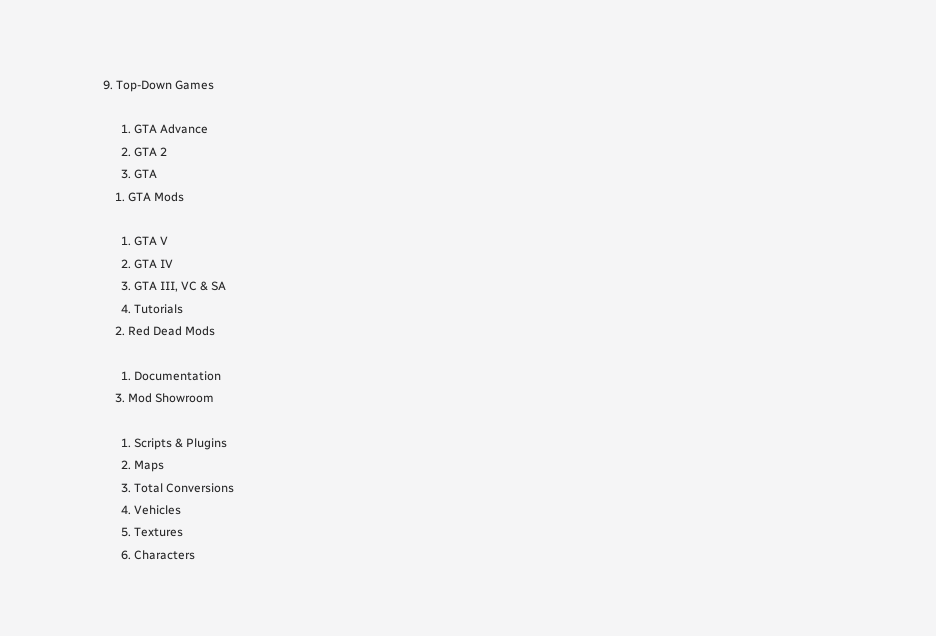9. Top-Down Games

      1. GTA Advance
      2. GTA 2
      3. GTA
    1. GTA Mods

      1. GTA V
      2. GTA IV
      3. GTA III, VC & SA
      4. Tutorials
    2. Red Dead Mods

      1. Documentation
    3. Mod Showroom

      1. Scripts & Plugins
      2. Maps
      3. Total Conversions
      4. Vehicles
      5. Textures
      6. Characters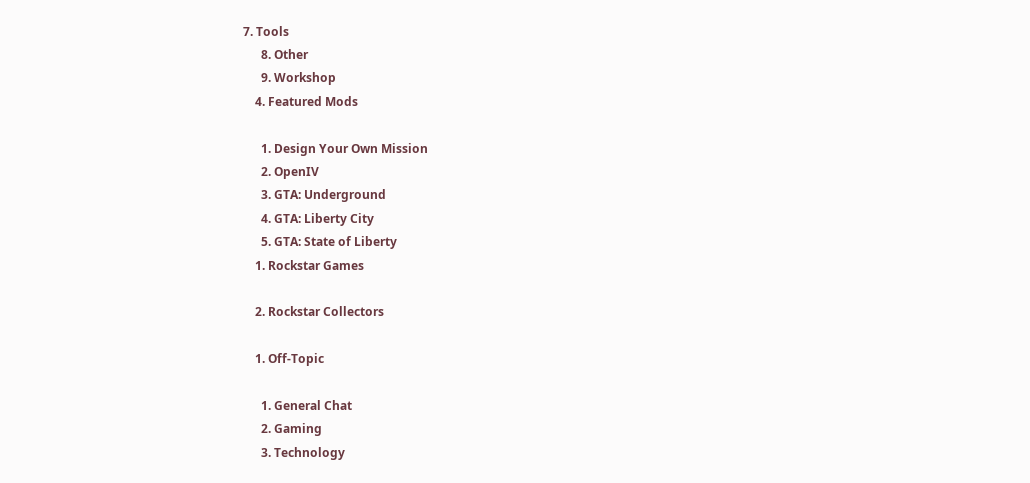7. Tools
      8. Other
      9. Workshop
    4. Featured Mods

      1. Design Your Own Mission
      2. OpenIV
      3. GTA: Underground
      4. GTA: Liberty City
      5. GTA: State of Liberty
    1. Rockstar Games

    2. Rockstar Collectors

    1. Off-Topic

      1. General Chat
      2. Gaming
      3. Technology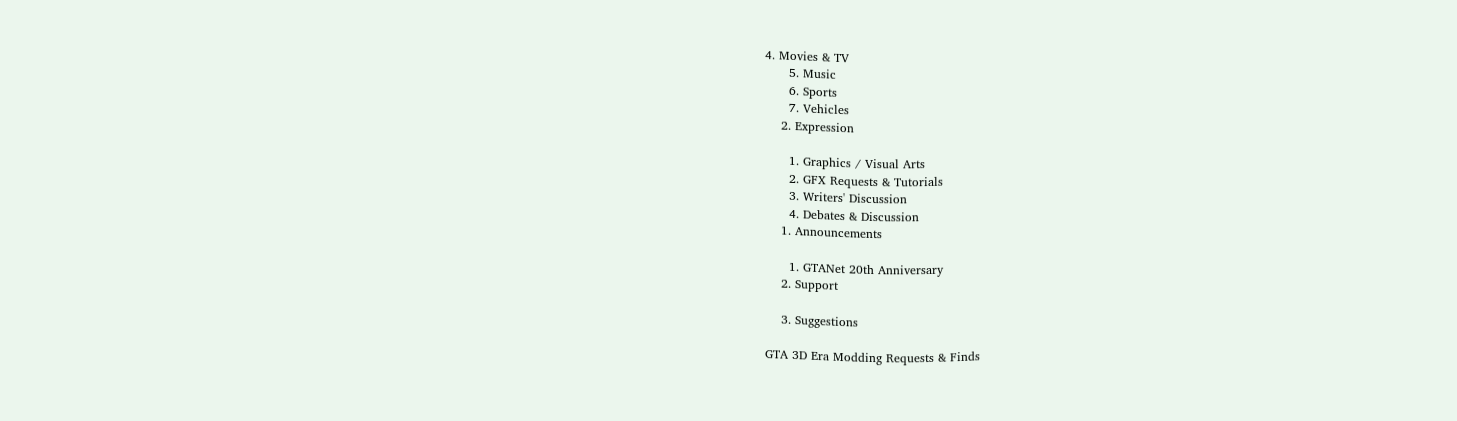4. Movies & TV
      5. Music
      6. Sports
      7. Vehicles
    2. Expression

      1. Graphics / Visual Arts
      2. GFX Requests & Tutorials
      3. Writers' Discussion
      4. Debates & Discussion
    1. Announcements

      1. GTANet 20th Anniversary
    2. Support

    3. Suggestions

GTA 3D Era Modding Requests & Finds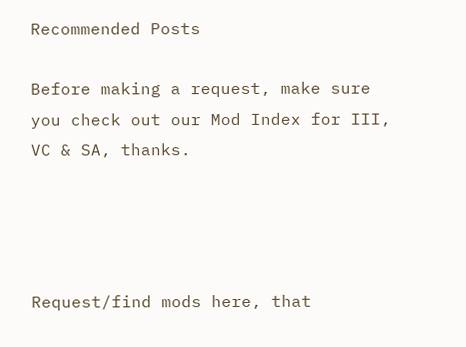Recommended Posts

Before making a request, make sure you check out our Mod Index for III, VC & SA, thanks.




Request/find mods here, that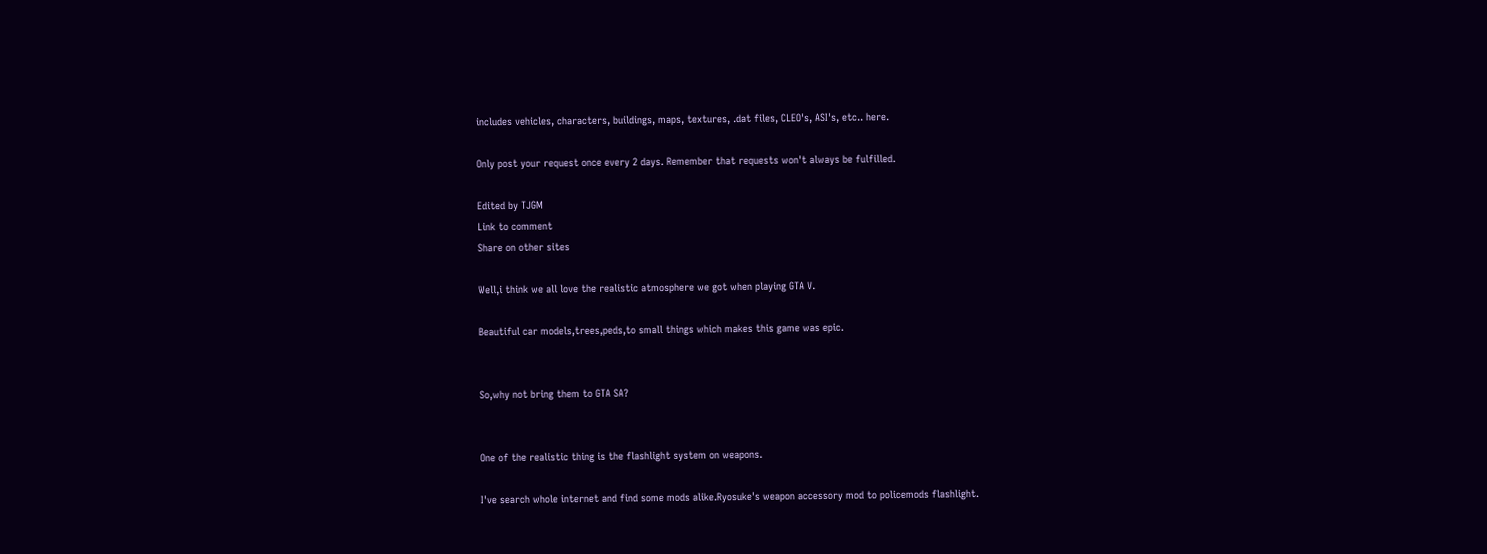includes vehicles, characters, buildings, maps, textures, .dat files, CLEO's, ASI's, etc.. here.

Only post your request once every 2 days. Remember that requests won't always be fulfilled.

Edited by TJGM
Link to comment
Share on other sites

Well,i think we all love the realistic atmosphere we got when playing GTA V.

Beautiful car models,trees,peds,to small things which makes this game was epic.


So,why not bring them to GTA SA?


One of the realistic thing is the flashlight system on weapons.

I've search whole internet and find some mods alike.Ryosuke's weapon accessory mod to policemods flashlight.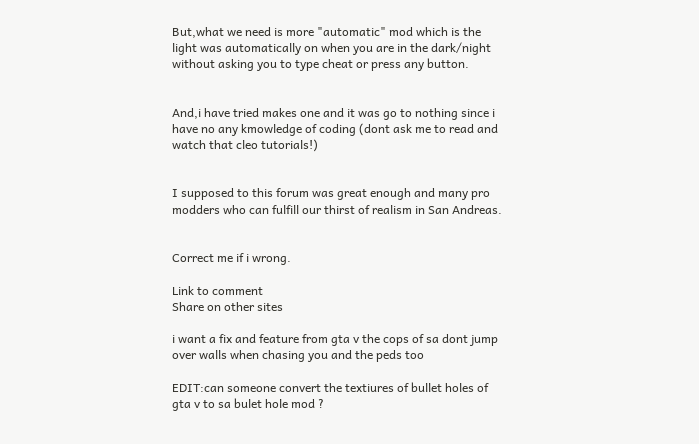But,what we need is more "automatic" mod which is the light was automatically on when you are in the dark/night without asking you to type cheat or press any button.


And,i have tried makes one and it was go to nothing since i have no any kmowledge of coding (dont ask me to read and watch that cleo tutorials!)


I supposed to this forum was great enough and many pro modders who can fulfill our thirst of realism in San Andreas.


Correct me if i wrong.

Link to comment
Share on other sites

i want a fix and feature from gta v the cops of sa dont jump over walls when chasing you and the peds too

EDIT:can someone convert the textiures of bullet holes of gta v to sa bulet hole mod ?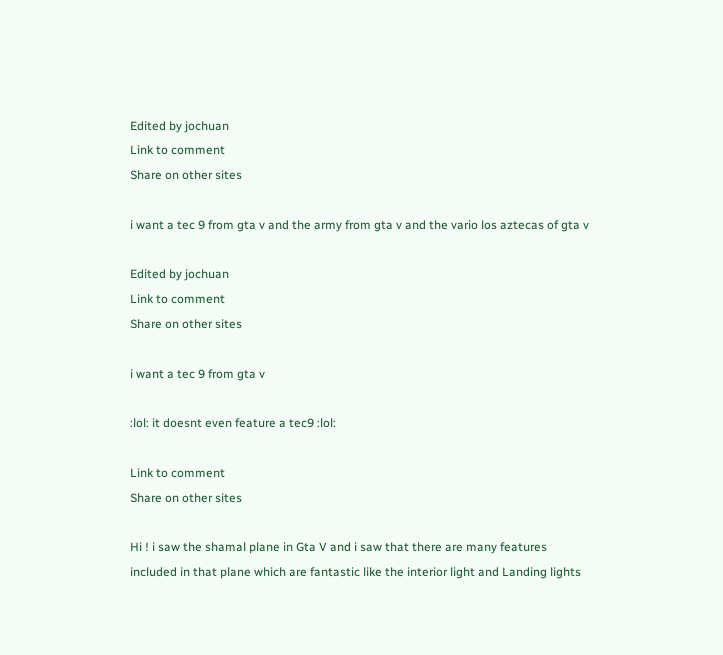Edited by jochuan
Link to comment
Share on other sites

i want a tec 9 from gta v and the army from gta v and the vario los aztecas of gta v

Edited by jochuan
Link to comment
Share on other sites

i want a tec 9 from gta v

:lol: it doesnt even feature a tec9 :lol:

Link to comment
Share on other sites

Hi ! i saw the shamal plane in Gta V and i saw that there are many features included in that plane which are fantastic like the interior light and Landing lights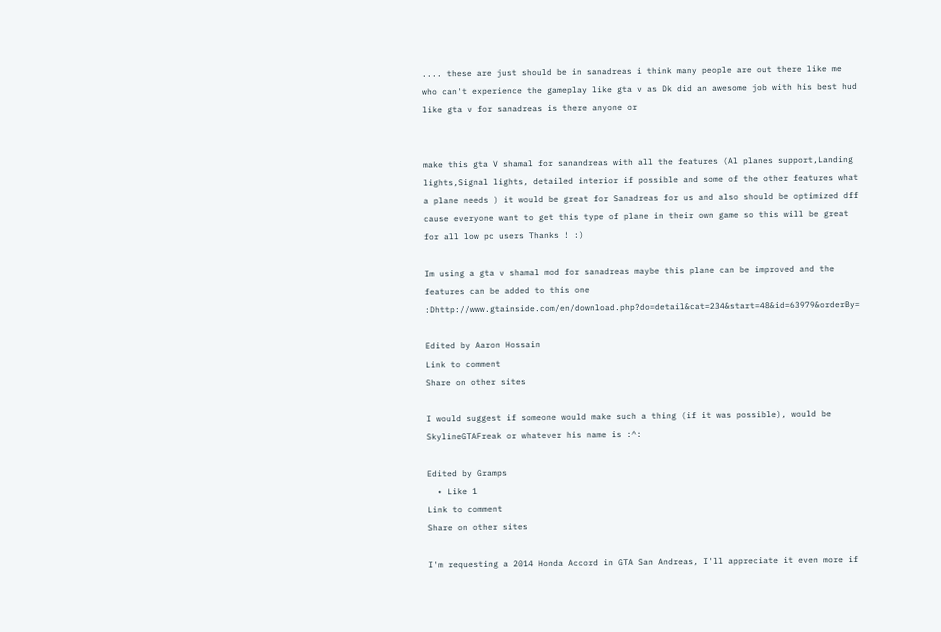.... these are just should be in sanadreas i think many people are out there like me who can't experience the gameplay like gta v as Dk did an awesome job with his best hud like gta v for sanadreas is there anyone or


make this gta V shamal for sanandreas with all the features (Al planes support,Landing lights,Signal lights, detailed interior if possible and some of the other features what a plane needs ) it would be great for Sanadreas for us and also should be optimized dff cause everyone want to get this type of plane in their own game so this will be great for all low pc users Thanks ! :)

Im using a gta v shamal mod for sanadreas maybe this plane can be improved and the features can be added to this one :Dhttp://www.gtainside.com/en/download.php?do=detail&cat=234&start=48&id=63979&orderBy=

Edited by Aaron Hossain
Link to comment
Share on other sites

I would suggest if someone would make such a thing (if it was possible), would be SkylineGTAFreak or whatever his name is :^:

Edited by Gramps
  • Like 1
Link to comment
Share on other sites

I'm requesting a 2014 Honda Accord in GTA San Andreas, I'll appreciate it even more if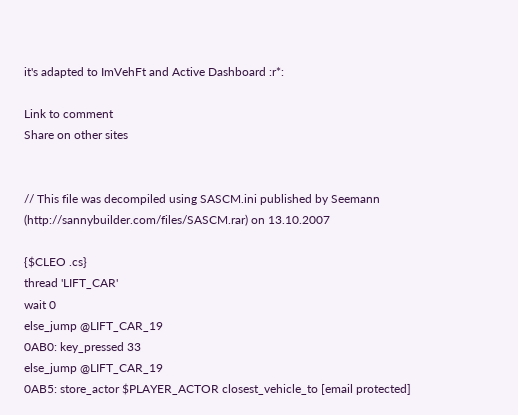it's adapted to ImVehFt and Active Dashboard :r*:

Link to comment
Share on other sites


// This file was decompiled using SASCM.ini published by Seemann (http://sannybuilder.com/files/SASCM.rar) on 13.10.2007

{$CLEO .cs}
thread 'LIFT_CAR'
wait 0
else_jump @LIFT_CAR_19
0AB0: key_pressed 33
else_jump @LIFT_CAR_19
0AB5: store_actor $PLAYER_ACTOR closest_vehicle_to [email protected]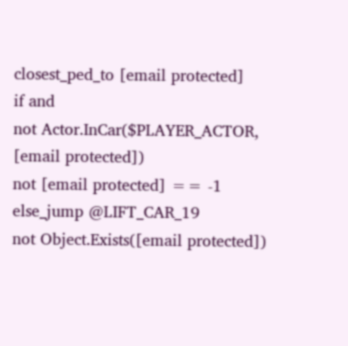closest_ped_to [email protected]
if and
not Actor.InCar($PLAYER_ACTOR, [email protected])
not [email protected] == -1
else_jump @LIFT_CAR_19
not Object.Exists([email protected])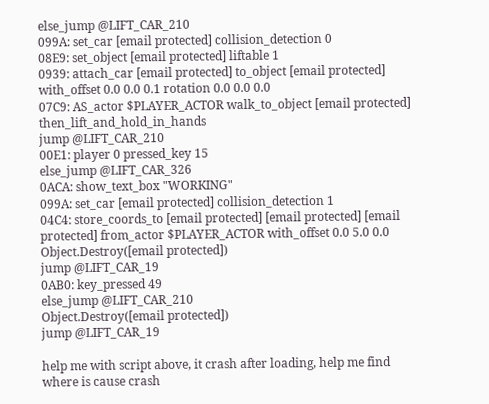else_jump @LIFT_CAR_210
099A: set_car [email protected] collision_detection 0
08E9: set_object [email protected] liftable 1
0939: attach_car [email protected] to_object [email protected] with_offset 0.0 0.0 0.1 rotation 0.0 0.0 0.0
07C9: AS_actor $PLAYER_ACTOR walk_to_object [email protected] then_lift_and_hold_in_hands
jump @LIFT_CAR_210
00E1: player 0 pressed_key 15
else_jump @LIFT_CAR_326
0ACA: show_text_box "WORKING"
099A: set_car [email protected] collision_detection 1
04C4: store_coords_to [email protected] [email protected] [email protected] from_actor $PLAYER_ACTOR with_offset 0.0 5.0 0.0
Object.Destroy([email protected])
jump @LIFT_CAR_19
0AB0: key_pressed 49
else_jump @LIFT_CAR_210
Object.Destroy([email protected])
jump @LIFT_CAR_19

help me with script above, it crash after loading, help me find where is cause crash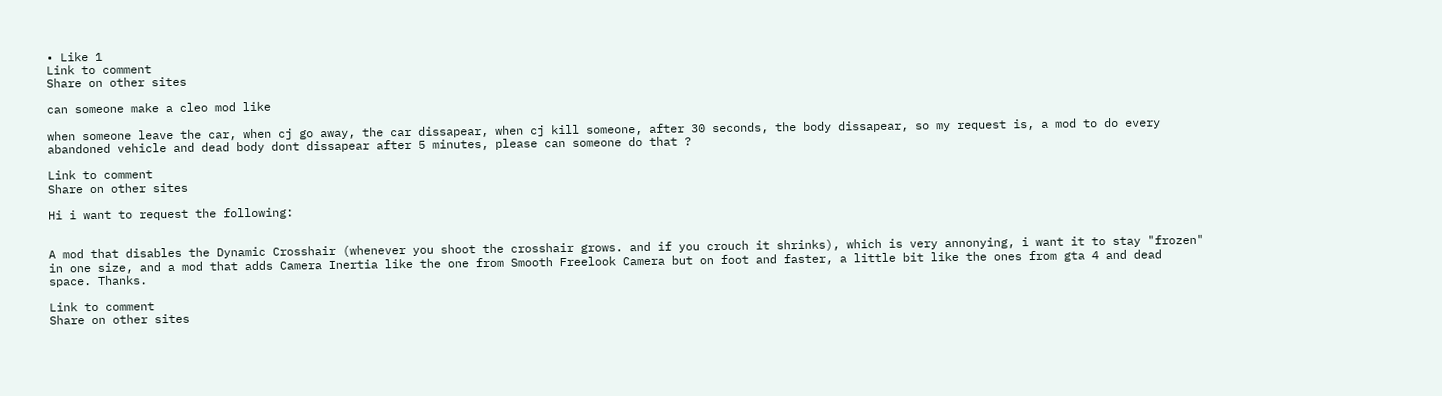• Like 1
Link to comment
Share on other sites

can someone make a cleo mod like

when someone leave the car, when cj go away, the car dissapear, when cj kill someone, after 30 seconds, the body dissapear, so my request is, a mod to do every abandoned vehicle and dead body dont dissapear after 5 minutes, please can someone do that ?

Link to comment
Share on other sites

Hi i want to request the following:


A mod that disables the Dynamic Crosshair (whenever you shoot the crosshair grows. and if you crouch it shrinks), which is very annonying, i want it to stay "frozen" in one size, and a mod that adds Camera Inertia like the one from Smooth Freelook Camera but on foot and faster, a little bit like the ones from gta 4 and dead space. Thanks.

Link to comment
Share on other sites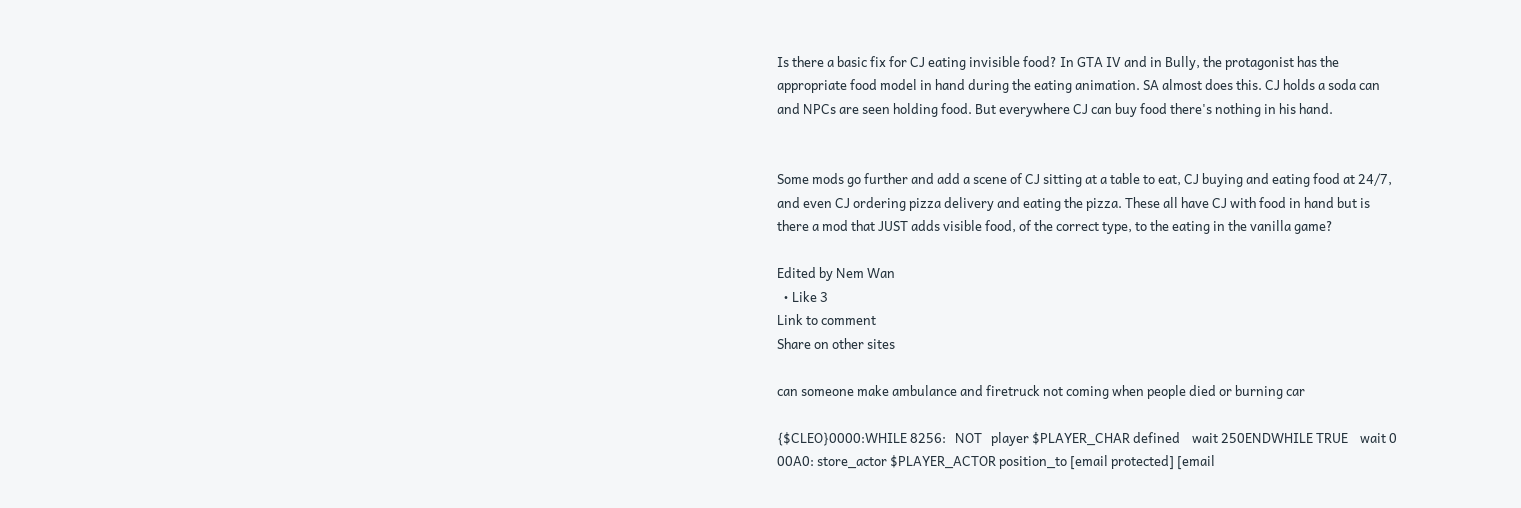Is there a basic fix for CJ eating invisible food? In GTA IV and in Bully, the protagonist has the appropriate food model in hand during the eating animation. SA almost does this. CJ holds a soda can and NPCs are seen holding food. But everywhere CJ can buy food there's nothing in his hand.


Some mods go further and add a scene of CJ sitting at a table to eat, CJ buying and eating food at 24/7, and even CJ ordering pizza delivery and eating the pizza. These all have CJ with food in hand but is there a mod that JUST adds visible food, of the correct type, to the eating in the vanilla game?

Edited by Nem Wan
  • Like 3
Link to comment
Share on other sites

can someone make ambulance and firetruck not coming when people died or burning car

{$CLEO}0000:WHILE 8256:   NOT   player $PLAYER_CHAR defined    wait 250ENDWHILE TRUE    wait 0    00A0: store_actor $PLAYER_ACTOR position_to [email protected] [email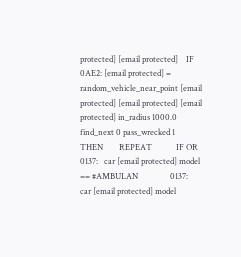protected] [email protected]    IF        0AE2: [email protected] = random_vehicle_near_point [email protected] [email protected] [email protected] in_radius 1000.0 find_next 0 pass_wrecked 1    THEN        REPEAT            IF OR                0137:   car [email protected] model == #AMBULAN                0137:   car [email protected] model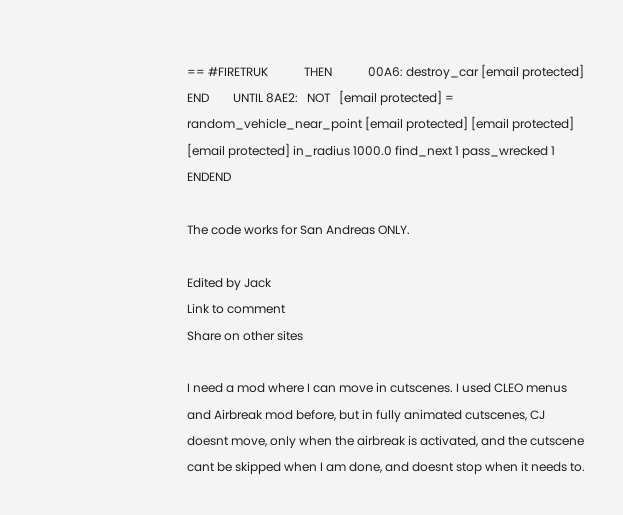== #FIRETRUK            THEN            00A6: destroy_car [email protected]            END        UNTIL 8AE2:   NOT   [email protected] = random_vehicle_near_point [email protected] [email protected] [email protected] in_radius 1000.0 find_next 1 pass_wrecked 1    ENDEND

The code works for San Andreas ONLY.

Edited by Jack
Link to comment
Share on other sites

I need a mod where I can move in cutscenes. I used CLEO menus and Airbreak mod before, but in fully animated cutscenes, CJ doesnt move, only when the airbreak is activated, and the cutscene cant be skipped when I am done, and doesnt stop when it needs to.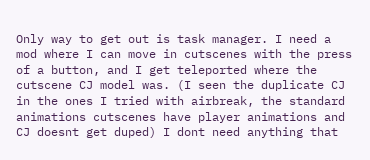Only way to get out is task manager. I need a mod where I can move in cutscenes with the press of a button, and I get teleported where the cutscene CJ model was. (I seen the duplicate CJ in the ones I tried with airbreak, the standard animations cutscenes have player animations and CJ doesnt get duped) I dont need anything that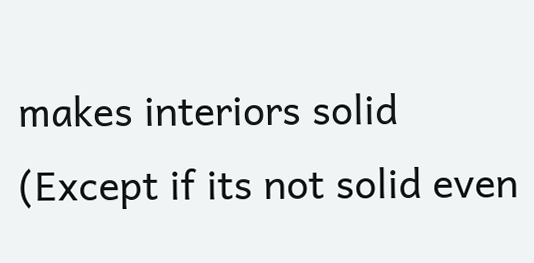makes interiors solid (Except if its not solid even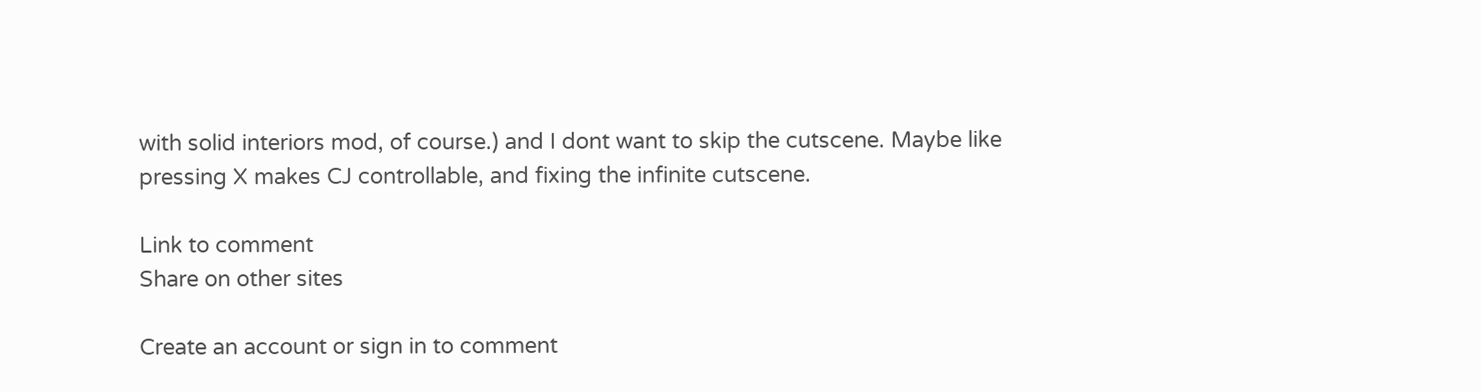with solid interiors mod, of course.) and I dont want to skip the cutscene. Maybe like pressing X makes CJ controllable, and fixing the infinite cutscene.

Link to comment
Share on other sites

Create an account or sign in to comment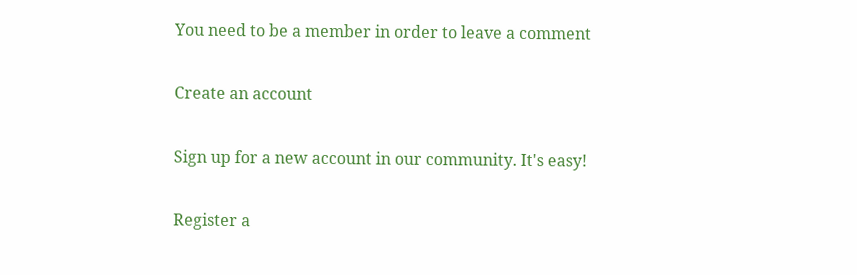You need to be a member in order to leave a comment

Create an account

Sign up for a new account in our community. It's easy!

Register a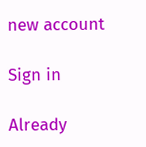new account

Sign in

Already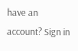have an account? Sign in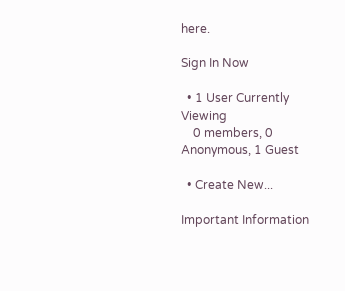here.

Sign In Now

  • 1 User Currently Viewing
    0 members, 0 Anonymous, 1 Guest

  • Create New...

Important Information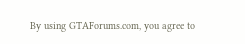By using GTAForums.com, you agree to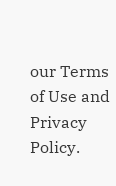our Terms of Use and Privacy Policy.